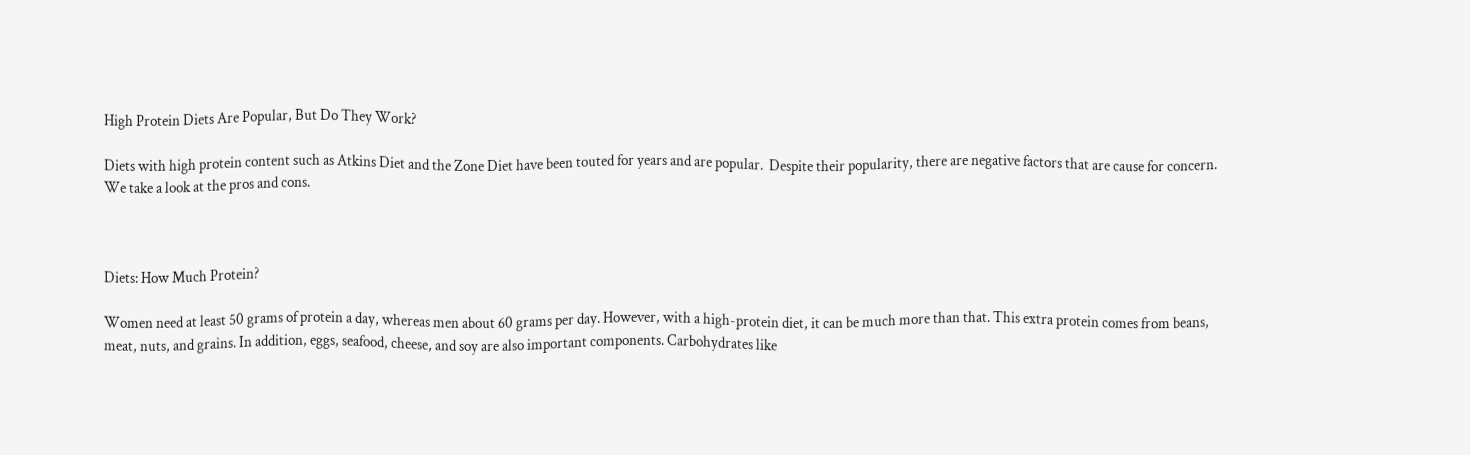High Protein Diets Are Popular, But Do They Work?

Diets with high protein content such as Atkins Diet and the Zone Diet have been touted for years and are popular.  Despite their popularity, there are negative factors that are cause for concern. We take a look at the pros and cons.



Diets: How Much Protein?

Women need at least 50 grams of protein a day, whereas men about 60 grams per day. However, with a high-protein diet, it can be much more than that. This extra protein comes from beans, meat, nuts, and grains. In addition, eggs, seafood, cheese, and soy are also important components. Carbohydrates like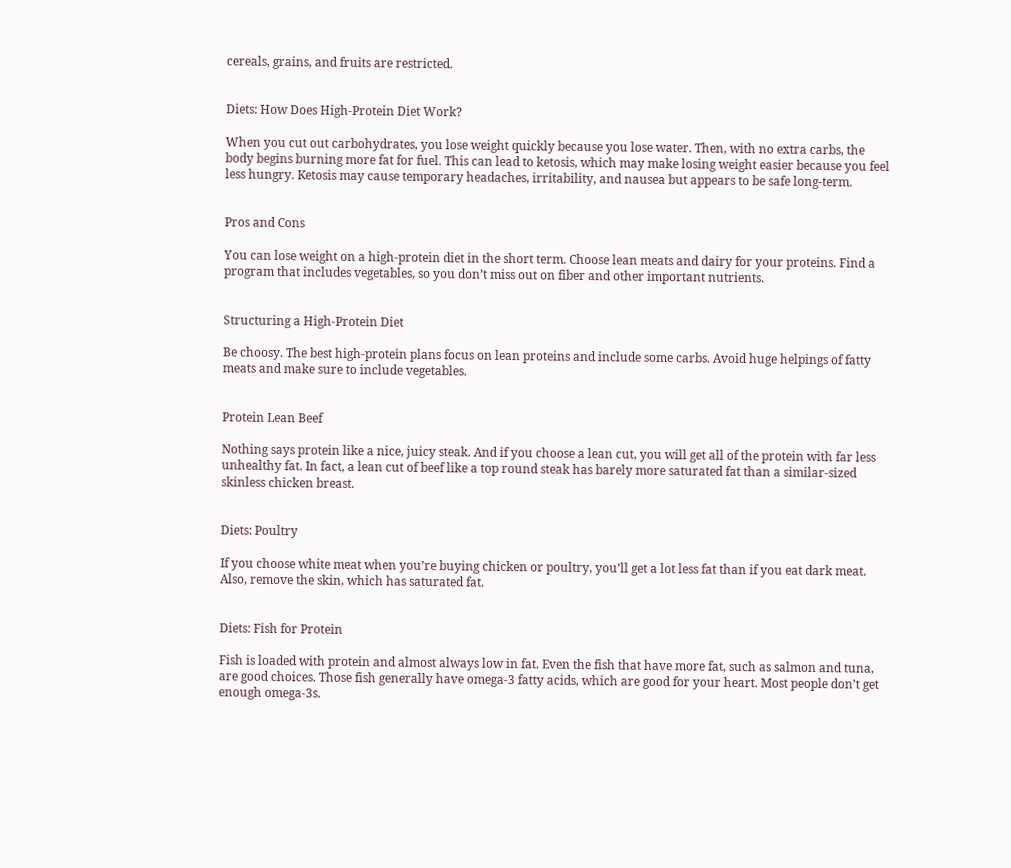cereals, grains, and fruits are restricted.


Diets: How Does High-Protein Diet Work?

When you cut out carbohydrates, you lose weight quickly because you lose water. Then, with no extra carbs, the body begins burning more fat for fuel. This can lead to ketosis, which may make losing weight easier because you feel less hungry. Ketosis may cause temporary headaches, irritability, and nausea but appears to be safe long-term.


Pros and Cons

You can lose weight on a high-protein diet in the short term. Choose lean meats and dairy for your proteins. Find a program that includes vegetables, so you don’t miss out on fiber and other important nutrients.


Structuring a High-Protein Diet

Be choosy. The best high-protein plans focus on lean proteins and include some carbs. Avoid huge helpings of fatty meats and make sure to include vegetables.


Protein Lean Beef

Nothing says protein like a nice, juicy steak. And if you choose a lean cut, you will get all of the protein with far less unhealthy fat. In fact, a lean cut of beef like a top round steak has barely more saturated fat than a similar-sized skinless chicken breast.


Diets: Poultry

If you choose white meat when you’re buying chicken or poultry, you’ll get a lot less fat than if you eat dark meat. Also, remove the skin, which has saturated fat.


Diets: Fish for Protein

Fish is loaded with protein and almost always low in fat. Even the fish that have more fat, such as salmon and tuna, are good choices. Those fish generally have omega-3 fatty acids, which are good for your heart. Most people don’t get enough omega-3s.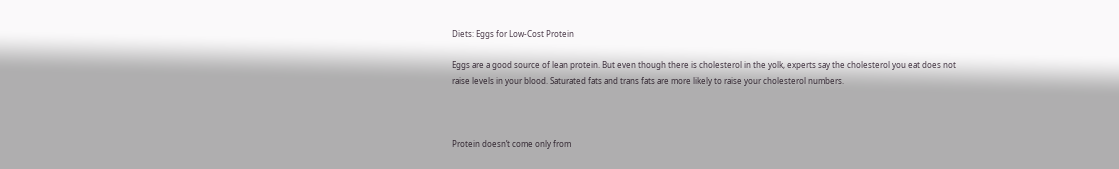Diets: Eggs for Low-Cost Protein

Eggs are a good source of lean protein. But even though there is cholesterol in the yolk, experts say the cholesterol you eat does not raise levels in your blood. Saturated fats and trans fats are more likely to raise your cholesterol numbers.



Protein doesn’t come only from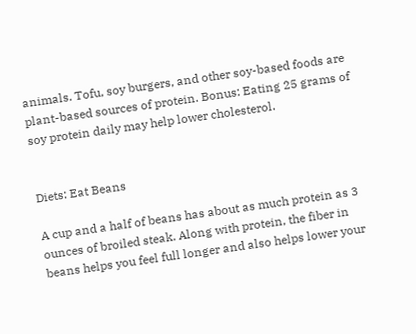animals. Tofu, soy burgers, and other soy-based foods are plant-based sources of protein. Bonus: Eating 25 grams of soy protein daily may help lower cholesterol.


Diets: Eat Beans

A cup and a half of beans has about as much protein as 3 ounces of broiled steak. Along with protein, the fiber in beans helps you feel full longer and also helps lower your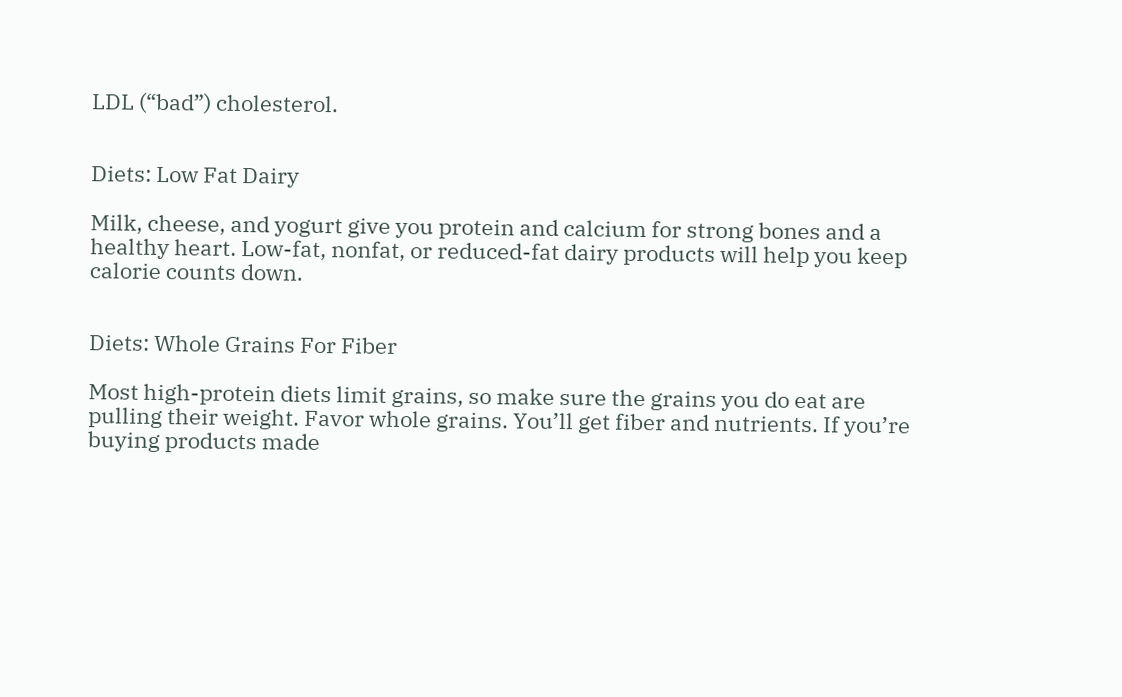LDL (“bad”) cholesterol.


Diets: Low Fat Dairy

Milk, cheese, and yogurt give you protein and calcium for strong bones and a healthy heart. Low-fat, nonfat, or reduced-fat dairy products will help you keep calorie counts down.


Diets: Whole Grains For Fiber

Most high-protein diets limit grains, so make sure the grains you do eat are pulling their weight. Favor whole grains. You’ll get fiber and nutrients. If you’re buying products made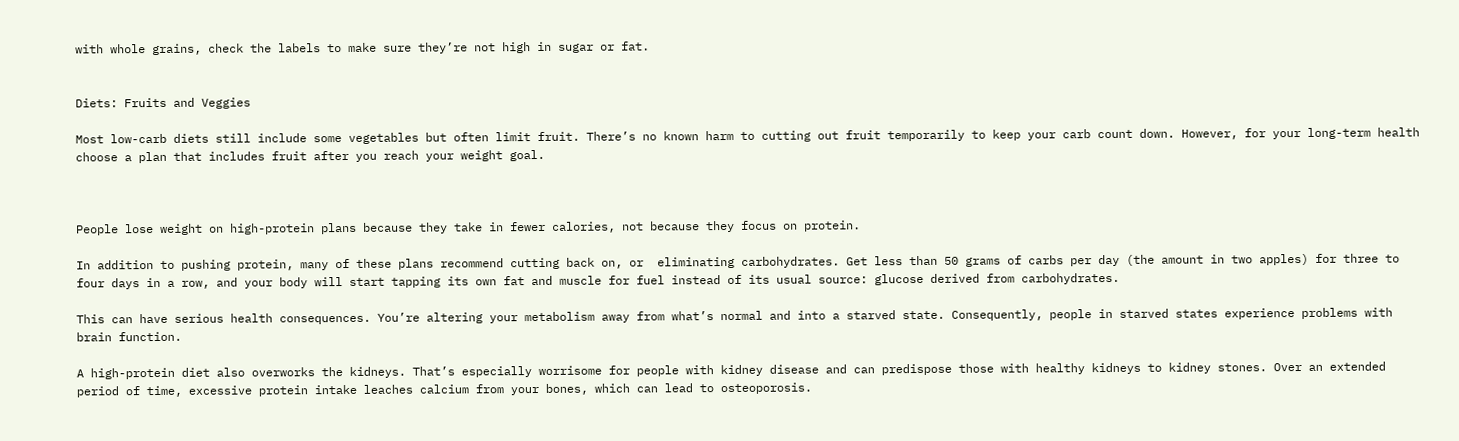with whole grains, check the labels to make sure they’re not high in sugar or fat.


Diets: Fruits and Veggies

Most low-carb diets still include some vegetables but often limit fruit. There’s no known harm to cutting out fruit temporarily to keep your carb count down. However, for your long-term health choose a plan that includes fruit after you reach your weight goal.



People lose weight on high-protein plans because they take in fewer calories, not because they focus on protein.

In addition to pushing protein, many of these plans recommend cutting back on, or  eliminating carbohydrates. Get less than 50 grams of carbs per day (the amount in two apples) for three to four days in a row, and your body will start tapping its own fat and muscle for fuel instead of its usual source: glucose derived from carbohydrates.

This can have serious health consequences. You’re altering your metabolism away from what’s normal and into a starved state. Consequently, people in starved states experience problems with brain function.

A high-protein diet also overworks the kidneys. That’s especially worrisome for people with kidney disease and can predispose those with healthy kidneys to kidney stones. Over an extended period of time, excessive protein intake leaches calcium from your bones, which can lead to osteoporosis.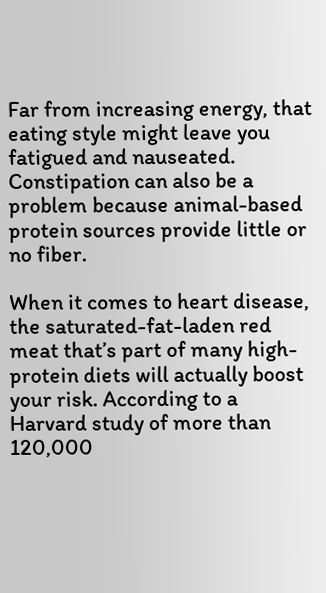Far from increasing energy, that eating style might leave you fatigued and nauseated. Constipation can also be a problem because animal-based protein sources provide little or no fiber.

When it comes to heart disease, the saturated-fat-laden red meat that’s part of many high-protein diets will actually boost your risk. According to a Harvard study of more than 120,000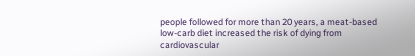people followed for more than 20 years, a meat-based low-carb diet increased the risk of dying from cardiovascular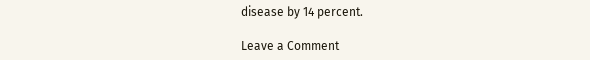disease by 14 percent.

Leave a Comment